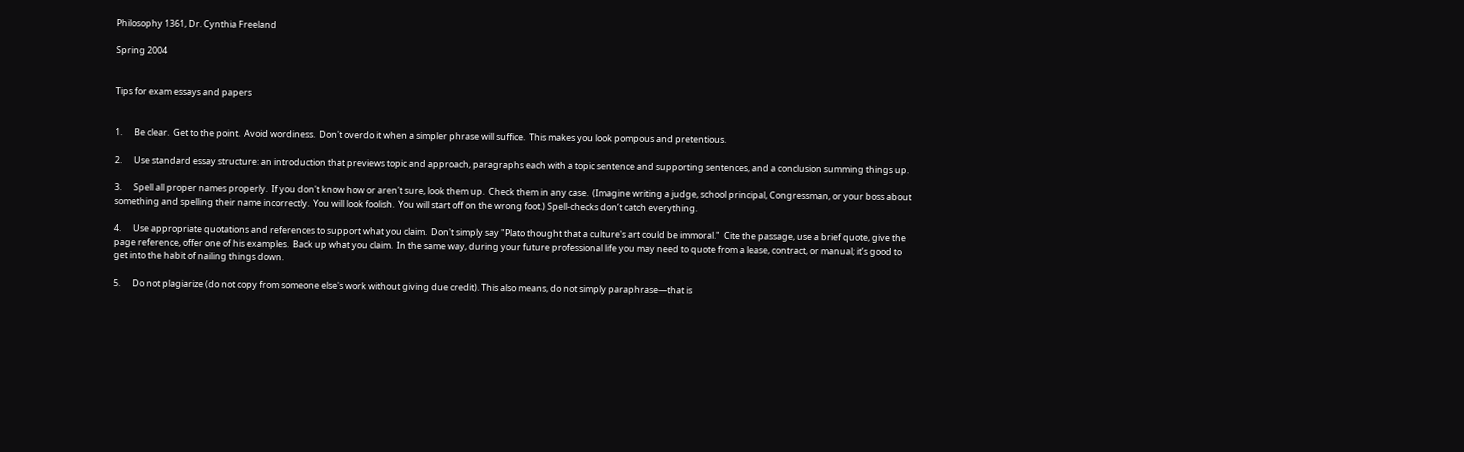Philosophy 1361, Dr. Cynthia Freeland

Spring 2004


Tips for exam essays and papers


1.      Be clear.  Get to the point.  Avoid wordiness.  Don't overdo it when a simpler phrase will suffice.  This makes you look pompous and pretentious.

2.      Use standard essay structure: an introduction that previews topic and approach, paragraphs each with a topic sentence and supporting sentences, and a conclusion summing things up.

3.      Spell all proper names properly.  If you don't know how or aren't sure, look them up.  Check them in any case.  (Imagine writing a judge, school principal, Congressman, or your boss about something and spelling their name incorrectly.  You will look foolish.  You will start off on the wrong foot.) Spell-checks don’t catch everything.

4.      Use appropriate quotations and references to support what you claim.  Don't simply say "Plato thought that a culture's art could be immoral."  Cite the passage, use a brief quote, give the page reference, offer one of his examples.  Back up what you claim.  In the same way, during your future professional life you may need to quote from a lease, contract, or manual; it’s good to get into the habit of nailing things down.

5.      Do not plagiarize (do not copy from someone else's work without giving due credit). This also means, do not simply paraphrase—that is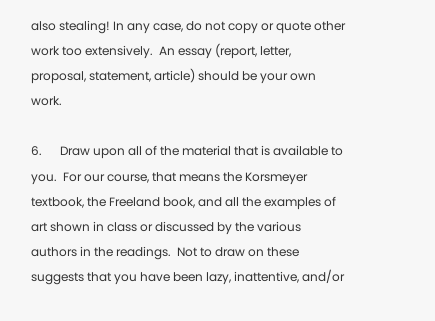also stealing! In any case, do not copy or quote other work too extensively.  An essay (report, letter, proposal, statement, article) should be your own work.

6.      Draw upon all of the material that is available to you.  For our course, that means the Korsmeyer textbook, the Freeland book, and all the examples of art shown in class or discussed by the various authors in the readings.  Not to draw on these suggests that you have been lazy, inattentive, and/or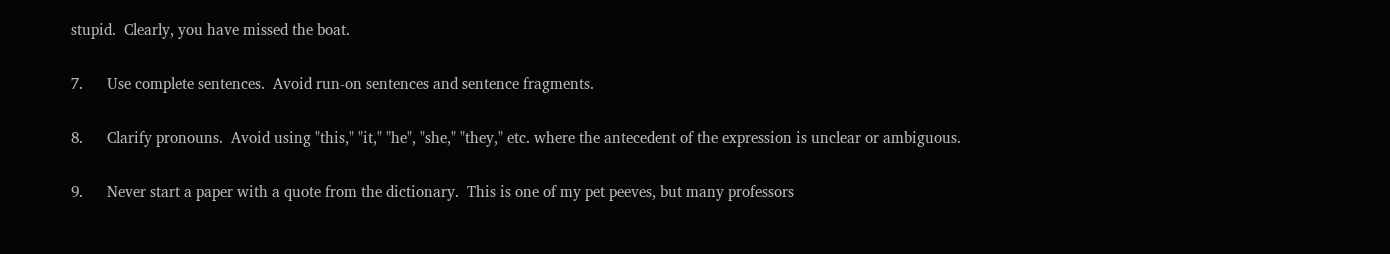stupid.  Clearly, you have missed the boat.

7.      Use complete sentences.  Avoid run-on sentences and sentence fragments.

8.      Clarify pronouns.  Avoid using "this," "it," "he", "she," "they," etc. where the antecedent of the expression is unclear or ambiguous.

9.      Never start a paper with a quote from the dictionary.  This is one of my pet peeves, but many professors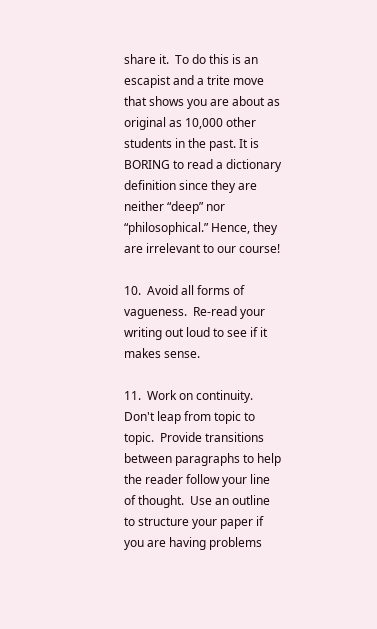share it.  To do this is an escapist and a trite move that shows you are about as original as 10,000 other students in the past. It is BORING to read a dictionary definition since they are neither “deep” nor “philosophical.” Hence, they are irrelevant to our course!

10.  Avoid all forms of vagueness.  Re-read your writing out loud to see if it makes sense.

11.  Work on continuity.  Don't leap from topic to topic.  Provide transitions between paragraphs to help the reader follow your line of thought.  Use an outline to structure your paper if you are having problems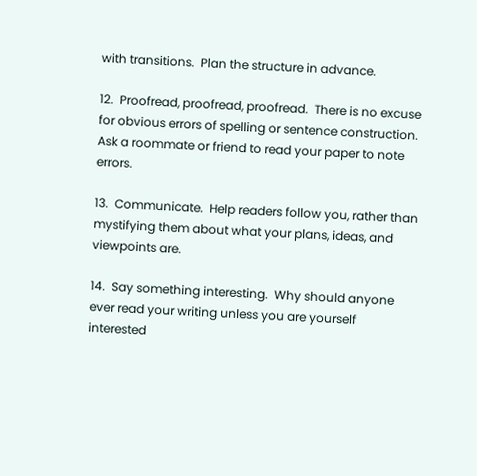with transitions.  Plan the structure in advance.

12.  Proofread, proofread, proofread.  There is no excuse for obvious errors of spelling or sentence construction.  Ask a roommate or friend to read your paper to note errors.

13.  Communicate.  Help readers follow you, rather than mystifying them about what your plans, ideas, and viewpoints are.

14.  Say something interesting.  Why should anyone ever read your writing unless you are yourself interested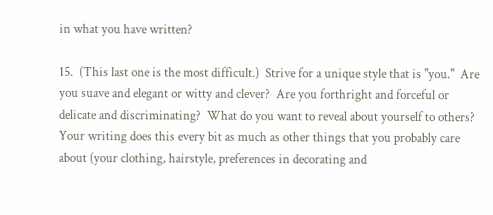in what you have written?

15.  (This last one is the most difficult.)  Strive for a unique style that is "you."  Are you suave and elegant or witty and clever?  Are you forthright and forceful or delicate and discriminating?  What do you want to reveal about yourself to others?  Your writing does this every bit as much as other things that you probably care about (your clothing, hairstyle, preferences in decorating and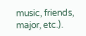music, friends, major, etc.).